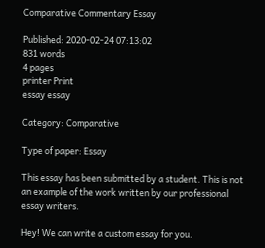Comparative Commentary Essay

Published: 2020-02-24 07:13:02
831 words
4 pages
printer Print
essay essay

Category: Comparative

Type of paper: Essay

This essay has been submitted by a student. This is not an example of the work written by our professional essay writers.

Hey! We can write a custom essay for you.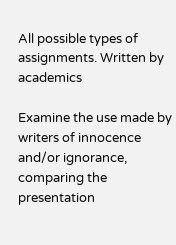All possible types of assignments. Written by academics

Examine the use made by writers of innocence and/or ignorance, comparing the presentation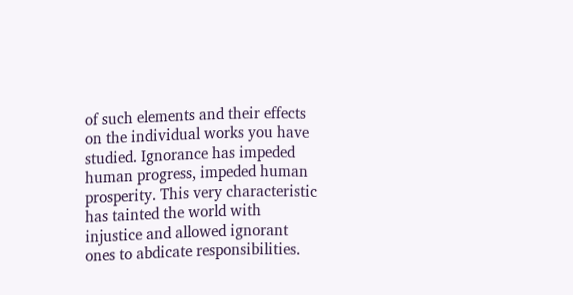of such elements and their effects on the individual works you have studied. Ignorance has impeded human progress, impeded human prosperity. This very characteristic has tainted the world with injustice and allowed ignorant ones to abdicate responsibilities.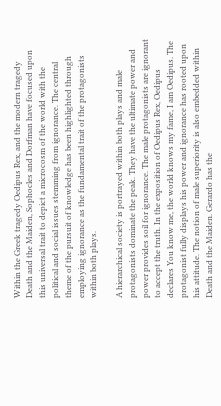Within the Greek tragedy Oedipus Rex, and the modern tragedy Death and the Maiden, Sophocles and Dorfman have focused upon this universal trait to depict a microcosm of the world with the political and social issues stemming from ignorance. The central theme of the pursuit of knowledge has been highlighted through employing ignorance as the fundamental trait of the protagonists within both plays.

A hierarchical society is portrayed within both plays and male protagonists dominate the peak. They have the ultimate power and power provides soil for ignorance. The male protagonists are ignorant to accept the truth. In the exposition of Oedipus Rex, Oedipus declares You know me, the world knows my fame, I am Oedipus. The protagonist fully displays his power and ignorance has rooted upon his attitude. The notion of male superiority is also embedded within Death and the Maiden. Gerardo has the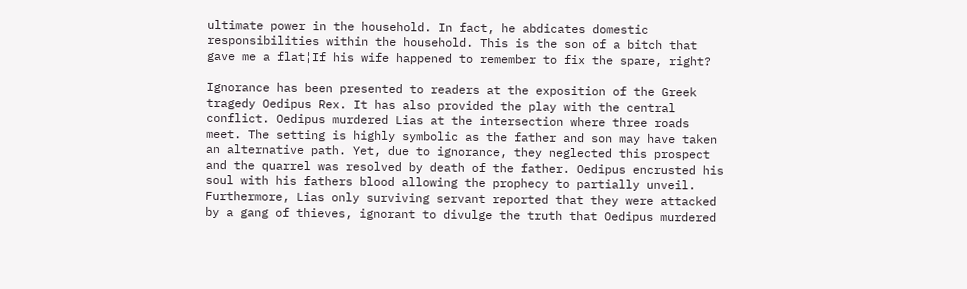ultimate power in the household. In fact, he abdicates domestic responsibilities within the household. This is the son of a bitch that gave me a flat¦If his wife happened to remember to fix the spare, right?

Ignorance has been presented to readers at the exposition of the Greek tragedy Oedipus Rex. It has also provided the play with the central conflict. Oedipus murdered Lias at the intersection where three roads meet. The setting is highly symbolic as the father and son may have taken an alternative path. Yet, due to ignorance, they neglected this prospect and the quarrel was resolved by death of the father. Oedipus encrusted his soul with his fathers blood allowing the prophecy to partially unveil. Furthermore, Lias only surviving servant reported that they were attacked by a gang of thieves, ignorant to divulge the truth that Oedipus murdered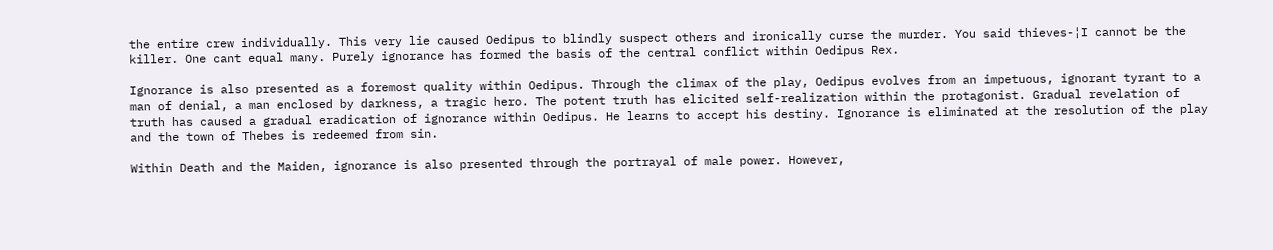the entire crew individually. This very lie caused Oedipus to blindly suspect others and ironically curse the murder. You said thieves-¦I cannot be the killer. One cant equal many. Purely ignorance has formed the basis of the central conflict within Oedipus Rex.

Ignorance is also presented as a foremost quality within Oedipus. Through the climax of the play, Oedipus evolves from an impetuous, ignorant tyrant to a man of denial, a man enclosed by darkness, a tragic hero. The potent truth has elicited self-realization within the protagonist. Gradual revelation of truth has caused a gradual eradication of ignorance within Oedipus. He learns to accept his destiny. Ignorance is eliminated at the resolution of the play and the town of Thebes is redeemed from sin.

Within Death and the Maiden, ignorance is also presented through the portrayal of male power. However,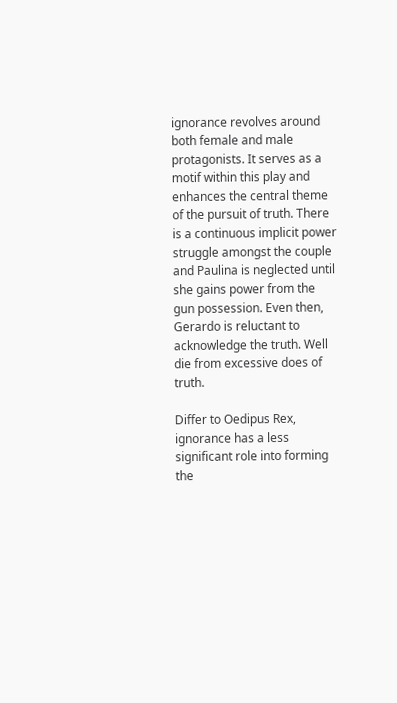ignorance revolves around both female and male protagonists. It serves as a motif within this play and enhances the central theme of the pursuit of truth. There is a continuous implicit power struggle amongst the couple and Paulina is neglected until she gains power from the gun possession. Even then, Gerardo is reluctant to acknowledge the truth. Well die from excessive does of truth.

Differ to Oedipus Rex, ignorance has a less significant role into forming the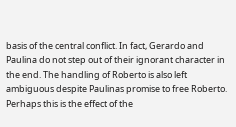basis of the central conflict. In fact, Gerardo and Paulina do not step out of their ignorant character in the end. The handling of Roberto is also left ambiguous despite Paulinas promise to free Roberto. Perhaps this is the effect of the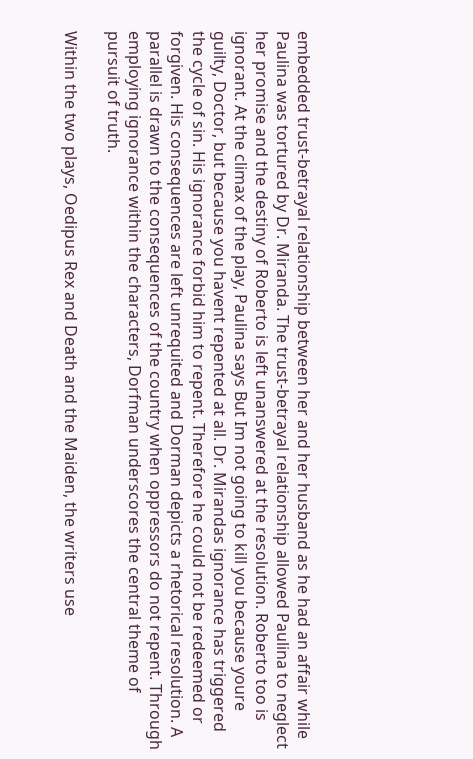embedded trust-betrayal relationship between her and her husband as he had an affair while Paulina was tortured by Dr. Miranda. The trust-betrayal relationship allowed Paulina to neglect her promise and the destiny of Roberto is left unanswered at the resolution. Roberto too is ignorant. At the climax of the play, Paulina says But Im not going to kill you because youre guilty, Doctor, but because you havent repented at all. Dr. Mirandas ignorance has triggered the cycle of sin. His ignorance forbid him to repent. Therefore he could not be redeemed or forgiven. His consequences are left unrequited and Dorman depicts a rhetorical resolution. A parallel is drawn to the consequences of the country when oppressors do not repent. Through employing ignorance within the characters, Dorfman underscores the central theme of pursuit of truth.

Within the two plays, Oedipus Rex and Death and the Maiden, the writers use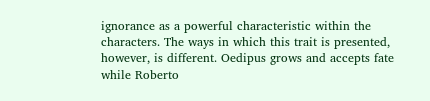ignorance as a powerful characteristic within the characters. The ways in which this trait is presented, however, is different. Oedipus grows and accepts fate while Roberto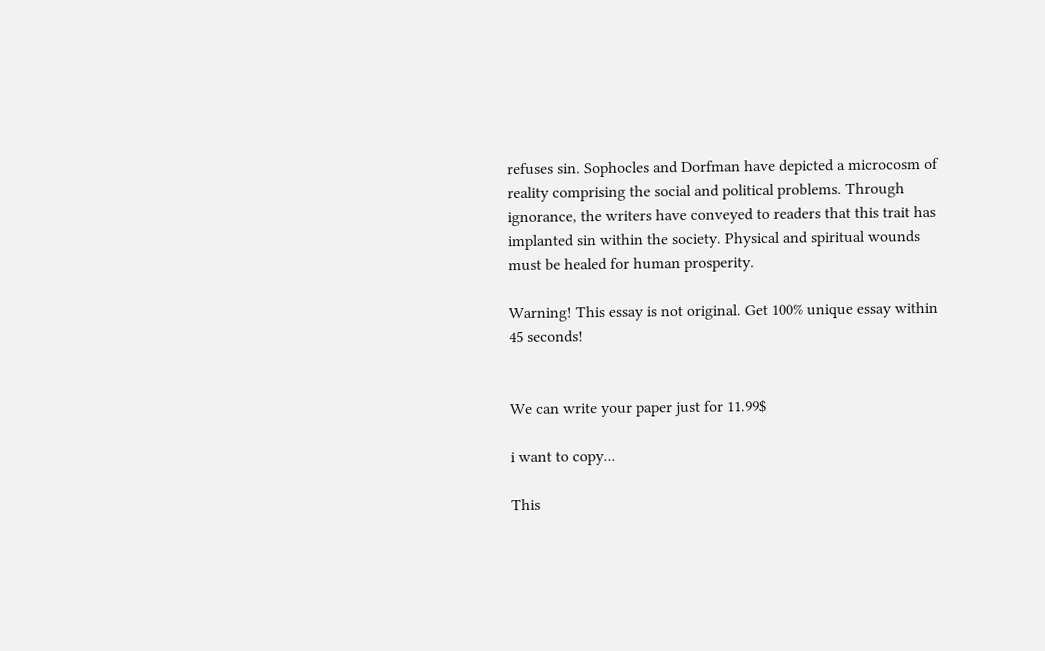refuses sin. Sophocles and Dorfman have depicted a microcosm of reality comprising the social and political problems. Through ignorance, the writers have conveyed to readers that this trait has implanted sin within the society. Physical and spiritual wounds must be healed for human prosperity.

Warning! This essay is not original. Get 100% unique essay within 45 seconds!


We can write your paper just for 11.99$

i want to copy...

This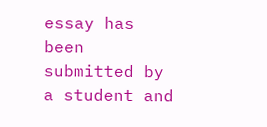essay has been submitted by a student and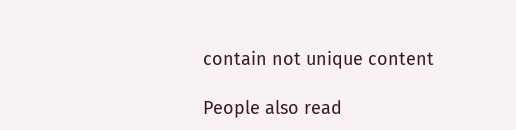contain not unique content

People also read